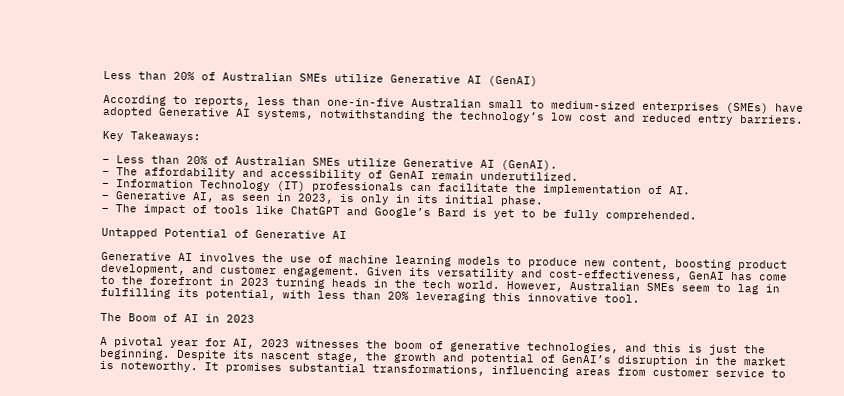Less than 20% of Australian SMEs utilize Generative AI (GenAI)

According to reports, less than one-in-five Australian small to medium-sized enterprises (SMEs) have adopted Generative AI systems, notwithstanding the technology’s low cost and reduced entry barriers.

Key Takeaways:

– Less than 20% of Australian SMEs utilize Generative AI (GenAI).
– The affordability and accessibility of GenAI remain underutilized.
– Information Technology (IT) professionals can facilitate the implementation of AI.
– Generative AI, as seen in 2023, is only in its initial phase.
– The impact of tools like ChatGPT and Google’s Bard is yet to be fully comprehended.

Untapped Potential of Generative AI

Generative AI involves the use of machine learning models to produce new content, boosting product development, and customer engagement. Given its versatility and cost-effectiveness, GenAI has come to the forefront in 2023 turning heads in the tech world. However, Australian SMEs seem to lag in fulfilling its potential, with less than 20% leveraging this innovative tool.

The Boom of AI in 2023

A pivotal year for AI, 2023 witnesses the boom of generative technologies, and this is just the beginning. Despite its nascent stage, the growth and potential of GenAI’s disruption in the market is noteworthy. It promises substantial transformations, influencing areas from customer service to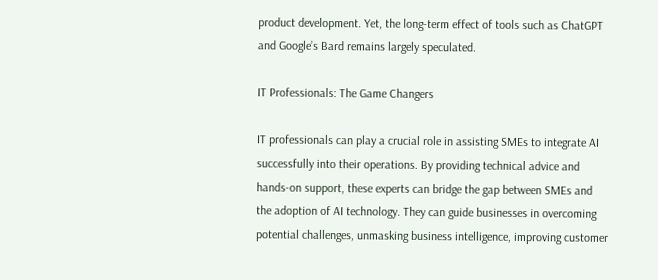product development. Yet, the long-term effect of tools such as ChatGPT and Google’s Bard remains largely speculated.

IT Professionals: The Game Changers

IT professionals can play a crucial role in assisting SMEs to integrate AI successfully into their operations. By providing technical advice and hands-on support, these experts can bridge the gap between SMEs and the adoption of AI technology. They can guide businesses in overcoming potential challenges, unmasking business intelligence, improving customer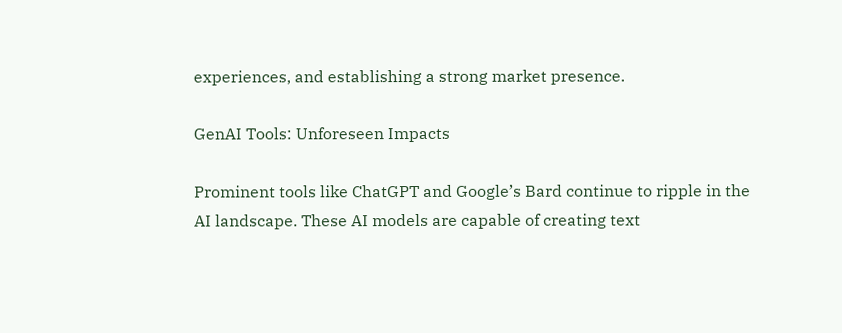experiences, and establishing a strong market presence.

GenAI Tools: Unforeseen Impacts

Prominent tools like ChatGPT and Google’s Bard continue to ripple in the AI landscape. These AI models are capable of creating text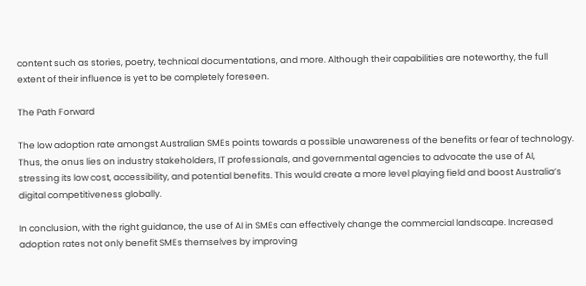content such as stories, poetry, technical documentations, and more. Although their capabilities are noteworthy, the full extent of their influence is yet to be completely foreseen.

The Path Forward

The low adoption rate amongst Australian SMEs points towards a possible unawareness of the benefits or fear of technology. Thus, the onus lies on industry stakeholders, IT professionals, and governmental agencies to advocate the use of AI, stressing its low cost, accessibility, and potential benefits. This would create a more level playing field and boost Australia’s digital competitiveness globally.

In conclusion, with the right guidance, the use of AI in SMEs can effectively change the commercial landscape. Increased adoption rates not only benefit SMEs themselves by improving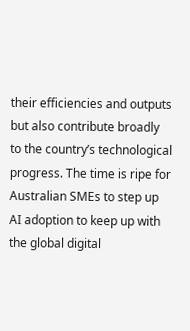their efficiencies and outputs but also contribute broadly to the country’s technological progress. The time is ripe for Australian SMEs to step up AI adoption to keep up with the global digital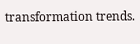transformation trends.